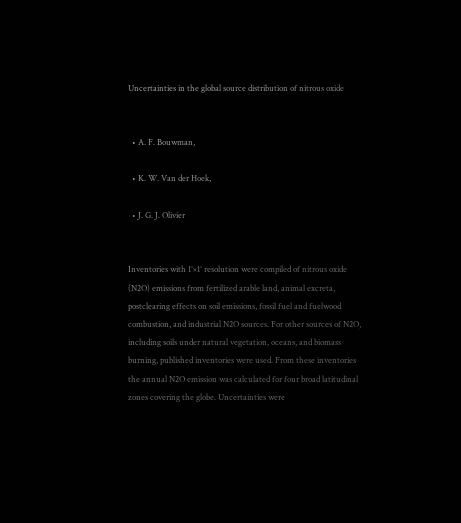Uncertainties in the global source distribution of nitrous oxide


  • A. F. Bouwman,

  • K. W. Van der Hoek,

  • J. G. J. Olivier


Inventories with 1°×1° resolution were compiled of nitrous oxide (N2O) emissions from fertilized arable land, animal excreta, postclearing effects on soil emissions, fossil fuel and fuelwood combustion, and industrial N2O sources. For other sources of N2O, including soils under natural vegetation, oceans, and biomass burning, published inventories were used. From these inventories the annual N2O emission was calculated for four broad latitudinal zones covering the globe. Uncertainties were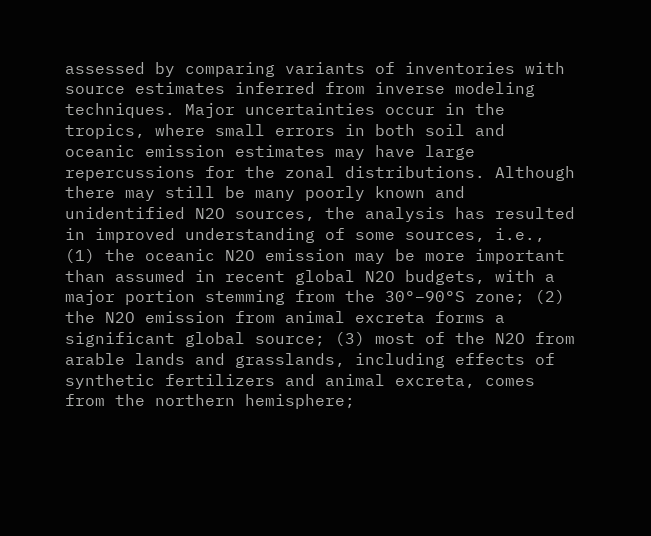assessed by comparing variants of inventories with source estimates inferred from inverse modeling techniques. Major uncertainties occur in the tropics, where small errors in both soil and oceanic emission estimates may have large repercussions for the zonal distributions. Although there may still be many poorly known and unidentified N2O sources, the analysis has resulted in improved understanding of some sources, i.e., (1) the oceanic N2O emission may be more important than assumed in recent global N2O budgets, with a major portion stemming from the 30°–90°S zone; (2) the N2O emission from animal excreta forms a significant global source; (3) most of the N2O from arable lands and grasslands, including effects of synthetic fertilizers and animal excreta, comes from the northern hemisphere;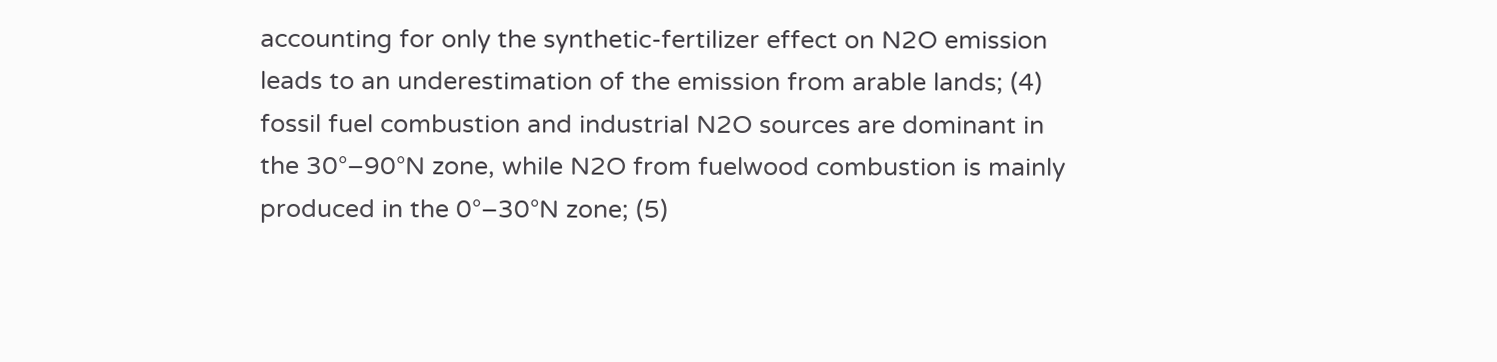accounting for only the synthetic-fertilizer effect on N2O emission leads to an underestimation of the emission from arable lands; (4) fossil fuel combustion and industrial N2O sources are dominant in the 30°–90°N zone, while N2O from fuelwood combustion is mainly produced in the 0°–30°N zone; (5)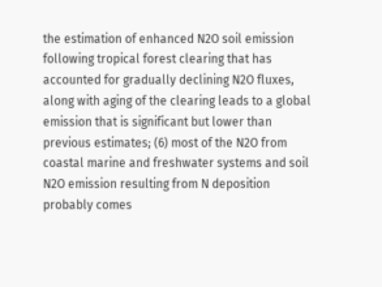the estimation of enhanced N2O soil emission following tropical forest clearing that has accounted for gradually declining N2O fluxes, along with aging of the clearing leads to a global emission that is significant but lower than previous estimates; (6) most of the N2O from coastal marine and freshwater systems and soil N2O emission resulting from N deposition probably comes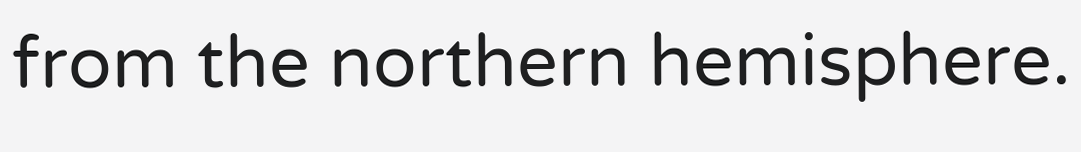from the northern hemisphere.